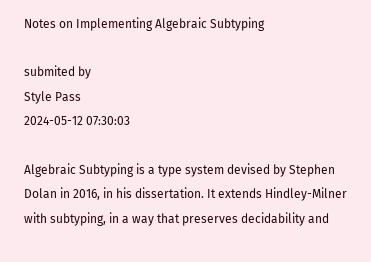Notes on Implementing Algebraic Subtyping

submited by
Style Pass
2024-05-12 07:30:03

Algebraic Subtyping is a type system devised by Stephen Dolan in 2016, in his dissertation. It extends Hindley-Milner with subtyping, in a way that preserves decidability and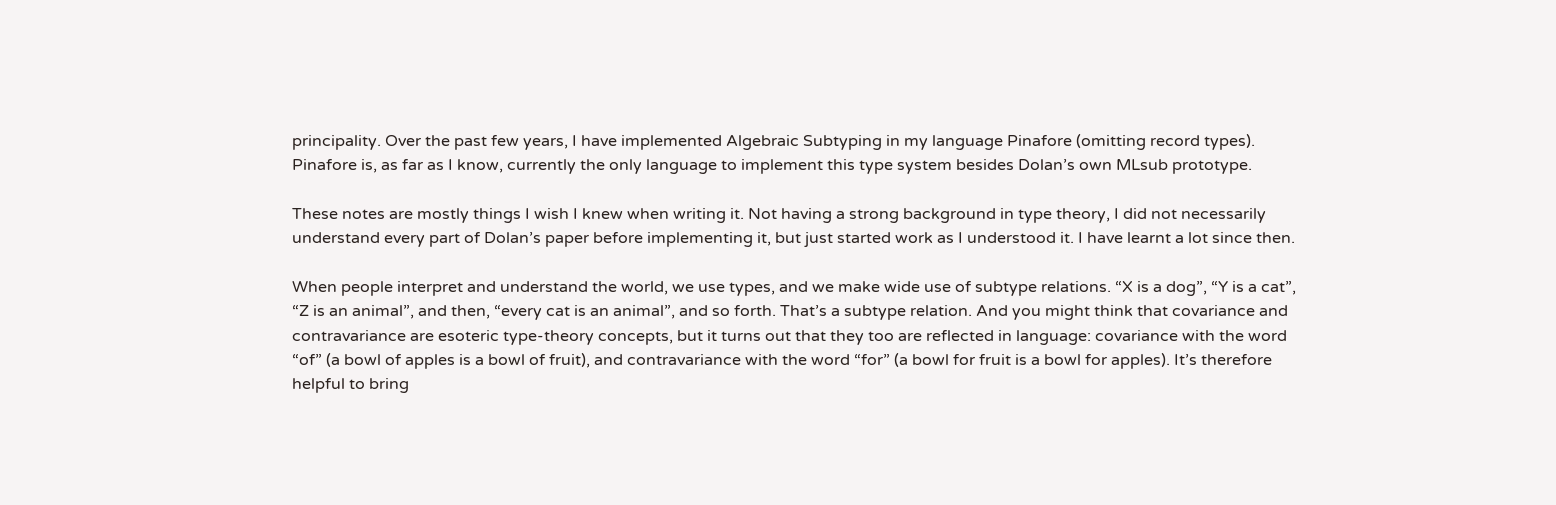principality. Over the past few years, I have implemented Algebraic Subtyping in my language Pinafore (omitting record types). Pinafore is, as far as I know, currently the only language to implement this type system besides Dolan’s own MLsub prototype.

These notes are mostly things I wish I knew when writing it. Not having a strong background in type theory, I did not necessarily understand every part of Dolan’s paper before implementing it, but just started work as I understood it. I have learnt a lot since then.

When people interpret and understand the world, we use types, and we make wide use of subtype relations. “X is a dog”, “Y is a cat”, “Z is an animal”, and then, “every cat is an animal”, and so forth. That’s a subtype relation. And you might think that covariance and contravariance are esoteric type-theory concepts, but it turns out that they too are reflected in language: covariance with the word “of” (a bowl of apples is a bowl of fruit), and contravariance with the word “for” (a bowl for fruit is a bowl for apples). It’s therefore helpful to bring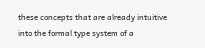these concepts that are already intuitive into the formal type system of a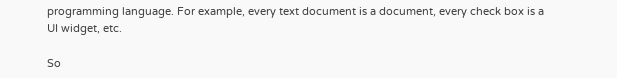programming language. For example, every text document is a document, every check box is a UI widget, etc.

So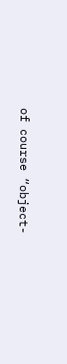of course “object-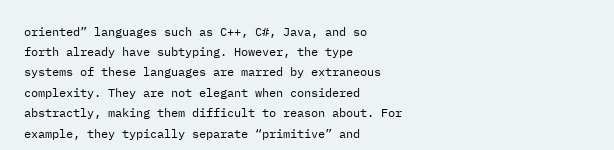oriented” languages such as C++, C#, Java, and so forth already have subtyping. However, the type systems of these languages are marred by extraneous complexity. They are not elegant when considered abstractly, making them difficult to reason about. For example, they typically separate “primitive” and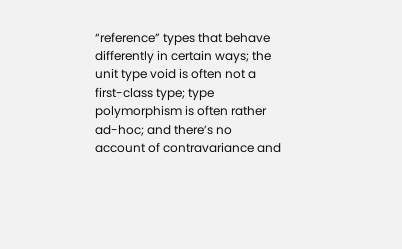“reference” types that behave differently in certain ways; the unit type void is often not a first-class type; type polymorphism is often rather ad-hoc; and there’s no account of contravariance and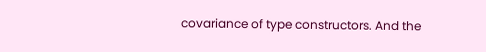covariance of type constructors. And the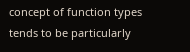concept of function types tends to be particularly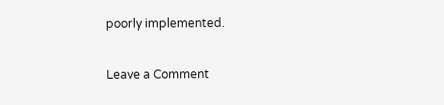poorly implemented.

Leave a Comment